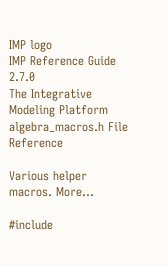IMP logo
IMP Reference Guide  2.7.0
The Integrative Modeling Platform
algebra_macros.h File Reference

Various helper macros. More...

#include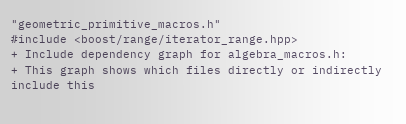"geometric_primitive_macros.h"
#include <boost/range/iterator_range.hpp>
+ Include dependency graph for algebra_macros.h:
+ This graph shows which files directly or indirectly include this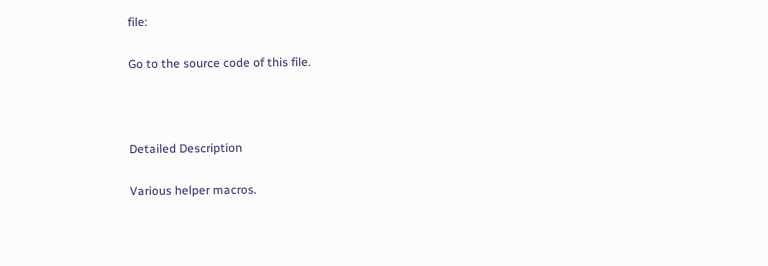file:

Go to the source code of this file.



Detailed Description

Various helper macros.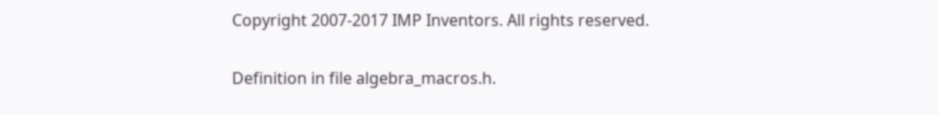Copyright 2007-2017 IMP Inventors. All rights reserved.

Definition in file algebra_macros.h.